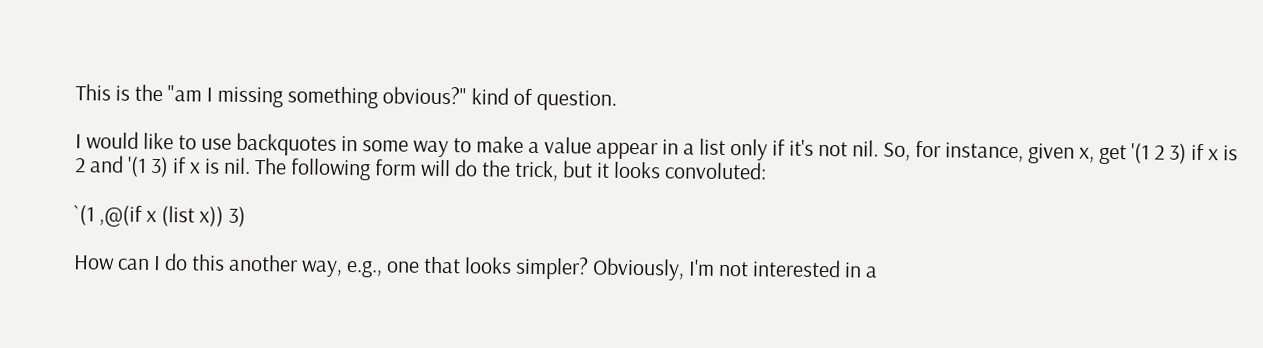This is the "am I missing something obvious?" kind of question.

I would like to use backquotes in some way to make a value appear in a list only if it's not nil. So, for instance, given x, get '(1 2 3) if x is 2 and '(1 3) if x is nil. The following form will do the trick, but it looks convoluted:

`(1 ,@(if x (list x)) 3)

How can I do this another way, e.g., one that looks simpler? Obviously, I'm not interested in a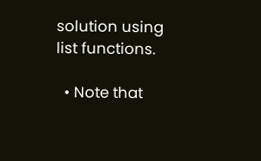solution using list functions.

  • Note that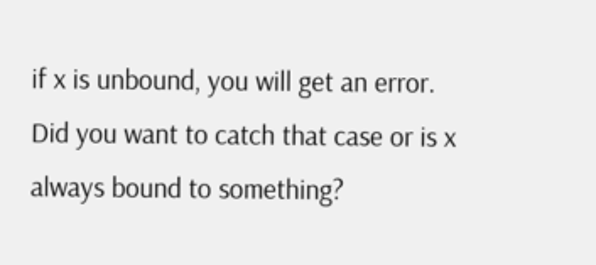if x is unbound, you will get an error. Did you want to catch that case or is x always bound to something?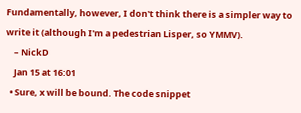Fundamentally, however, I don't think there is a simpler way to write it (although I'm a pedestrian Lisper, so YMMV).
    – NickD
    Jan 15 at 16:01
  • Sure, x will be bound. The code snippet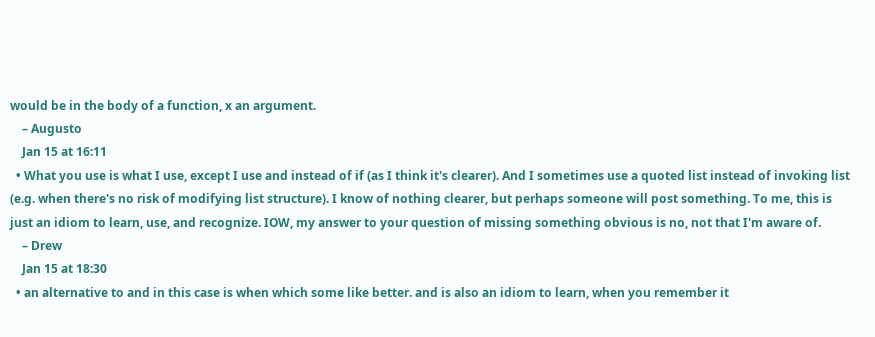would be in the body of a function, x an argument.
    – Augusto
    Jan 15 at 16:11
  • What you use is what I use, except I use and instead of if (as I think it's clearer). And I sometimes use a quoted list instead of invoking list (e.g. when there's no risk of modifying list structure). I know of nothing clearer, but perhaps someone will post something. To me, this is just an idiom to learn, use, and recognize. IOW, my answer to your question of missing something obvious is no, not that I'm aware of.
    – Drew
    Jan 15 at 18:30
  • an alternative to and in this case is when which some like better. and is also an idiom to learn, when you remember it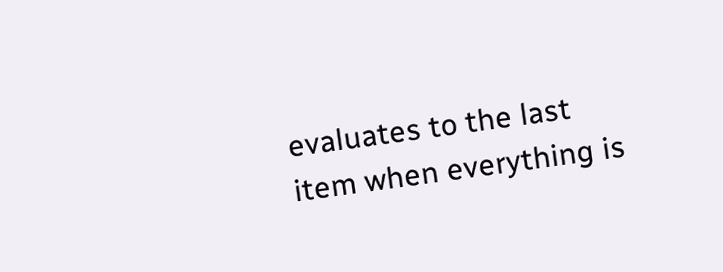evaluates to the last item when everything is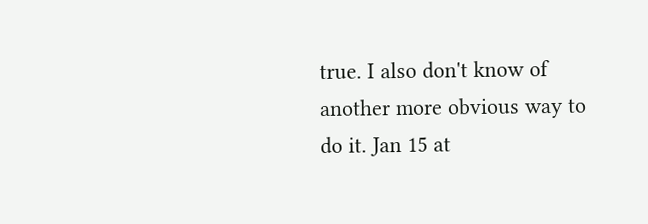true. I also don't know of another more obvious way to do it. Jan 15 at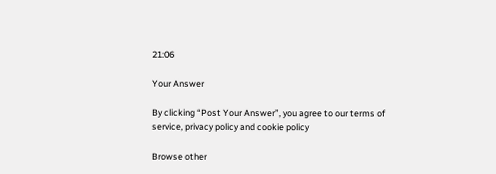21:06

Your Answer

By clicking “Post Your Answer”, you agree to our terms of service, privacy policy and cookie policy

Browse other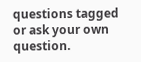questions tagged or ask your own question.